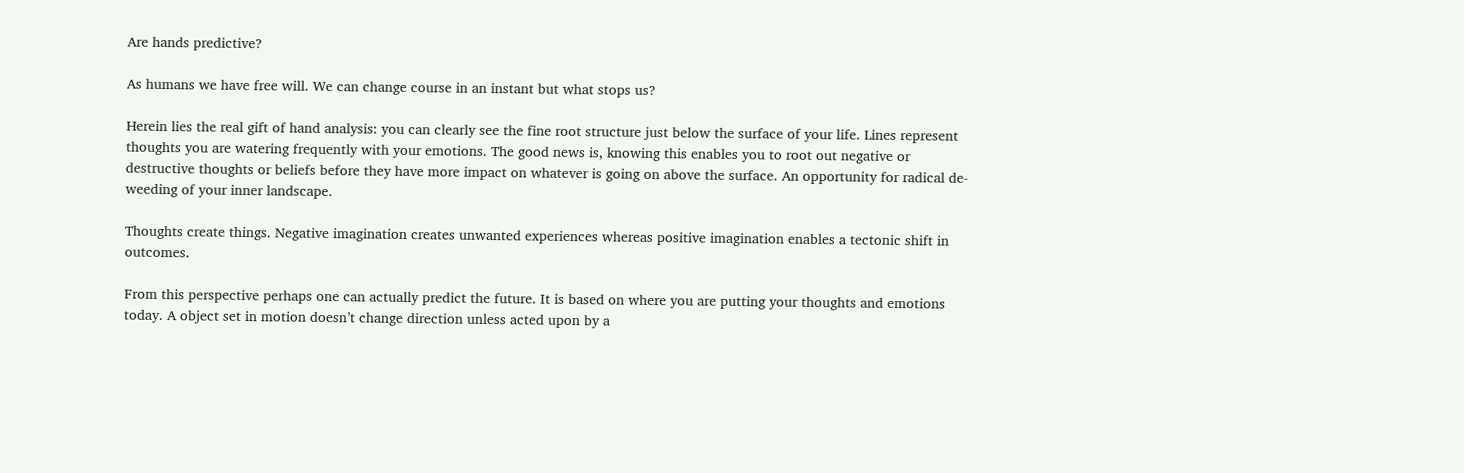Are hands predictive?

As humans we have free will. We can change course in an instant but what stops us?

Herein lies the real gift of hand analysis: you can clearly see the fine root structure just below the surface of your life. Lines represent thoughts you are watering frequently with your emotions. The good news is, knowing this enables you to root out negative or destructive thoughts or beliefs before they have more impact on whatever is going on above the surface. An opportunity for radical de-weeding of your inner landscape.

Thoughts create things. Negative imagination creates unwanted experiences whereas positive imagination enables a tectonic shift in outcomes.

From this perspective perhaps one can actually predict the future. It is based on where you are putting your thoughts and emotions today. A object set in motion doesn’t change direction unless acted upon by a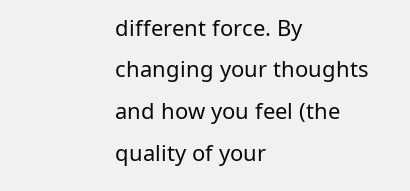different force. By changing your thoughts and how you feel (the quality of your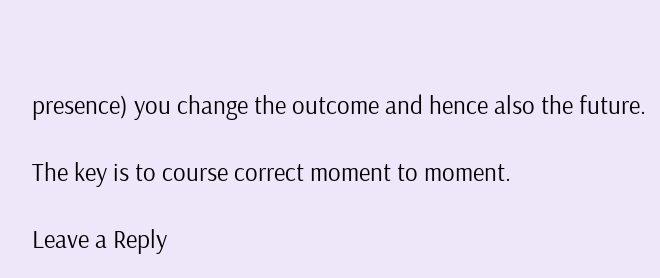presence) you change the outcome and hence also the future.

The key is to course correct moment to moment.

Leave a Reply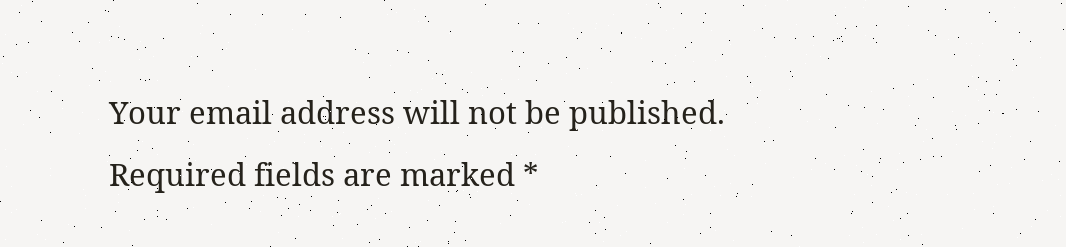Your email address will not be published. Required fields are marked *